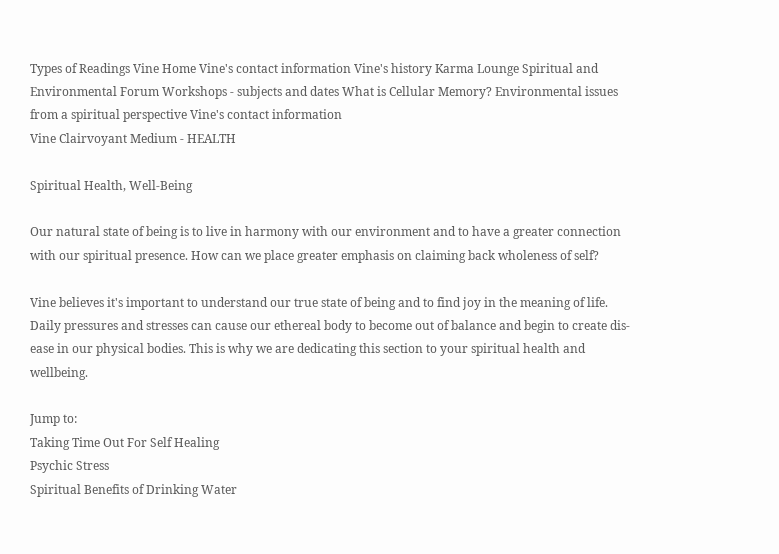Types of Readings Vine Home Vine's contact information Vine's history Karma Lounge Spiritual and Environmental Forum Workshops - subjects and dates What is Cellular Memory? Environmental issues from a spiritual perspective Vine's contact information
Vine Clairvoyant Medium - HEALTH

Spiritual Health, Well-Being

Our natural state of being is to live in harmony with our environment and to have a greater connection with our spiritual presence. How can we place greater emphasis on claiming back wholeness of self?

Vine believes it's important to understand our true state of being and to find joy in the meaning of life. Daily pressures and stresses can cause our ethereal body to become out of balance and begin to create dis-ease in our physical bodies. This is why we are dedicating this section to your spiritual health and wellbeing.

Jump to:
Taking Time Out For Self Healing
Psychic Stress
Spiritual Benefits of Drinking Water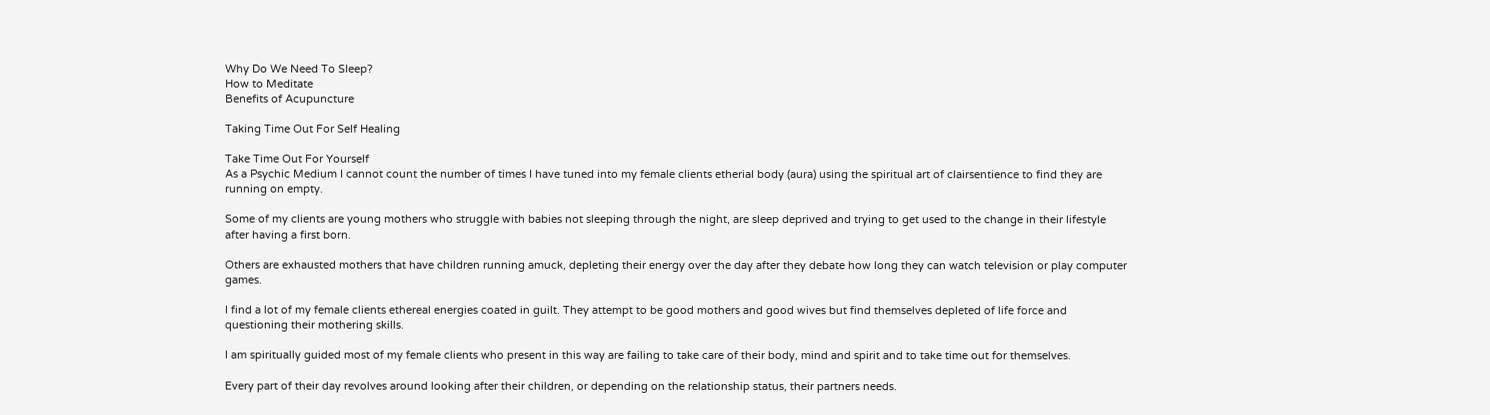Why Do We Need To Sleep?
How to Meditate
Benefits of Acupuncture

Taking Time Out For Self Healing

Take Time Out For Yourself
As a Psychic Medium I cannot count the number of times I have tuned into my female clients etherial body (aura) using the spiritual art of clairsentience to find they are running on empty.

Some of my clients are young mothers who struggle with babies not sleeping through the night, are sleep deprived and trying to get used to the change in their lifestyle after having a first born.

Others are exhausted mothers that have children running amuck, depleting their energy over the day after they debate how long they can watch television or play computer games.

I find a lot of my female clients ethereal energies coated in guilt. They attempt to be good mothers and good wives but find themselves depleted of life force and questioning their mothering skills.

I am spiritually guided most of my female clients who present in this way are failing to take care of their body, mind and spirit and to take time out for themselves.

Every part of their day revolves around looking after their children, or depending on the relationship status, their partners needs.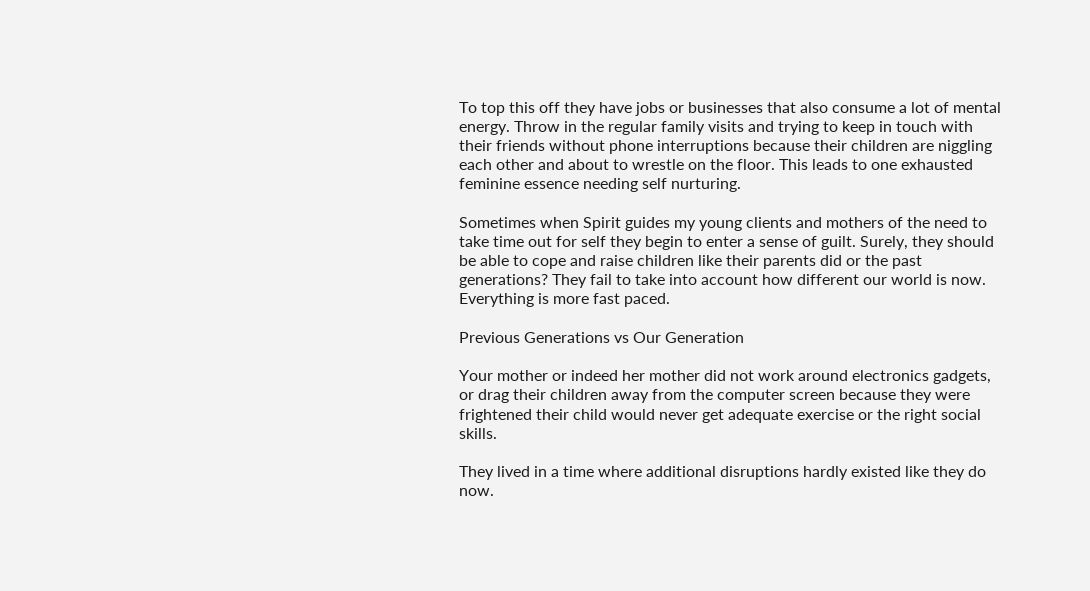To top this off they have jobs or businesses that also consume a lot of mental energy. Throw in the regular family visits and trying to keep in touch with their friends without phone interruptions because their children are niggling each other and about to wrestle on the floor. This leads to one exhausted feminine essence needing self nurturing.

Sometimes when Spirit guides my young clients and mothers of the need to take time out for self they begin to enter a sense of guilt. Surely, they should be able to cope and raise children like their parents did or the past generations? They fail to take into account how different our world is now. Everything is more fast paced.

Previous Generations vs Our Generation

Your mother or indeed her mother did not work around electronics gadgets, or drag their children away from the computer screen because they were frightened their child would never get adequate exercise or the right social skills.

They lived in a time where additional disruptions hardly existed like they do now.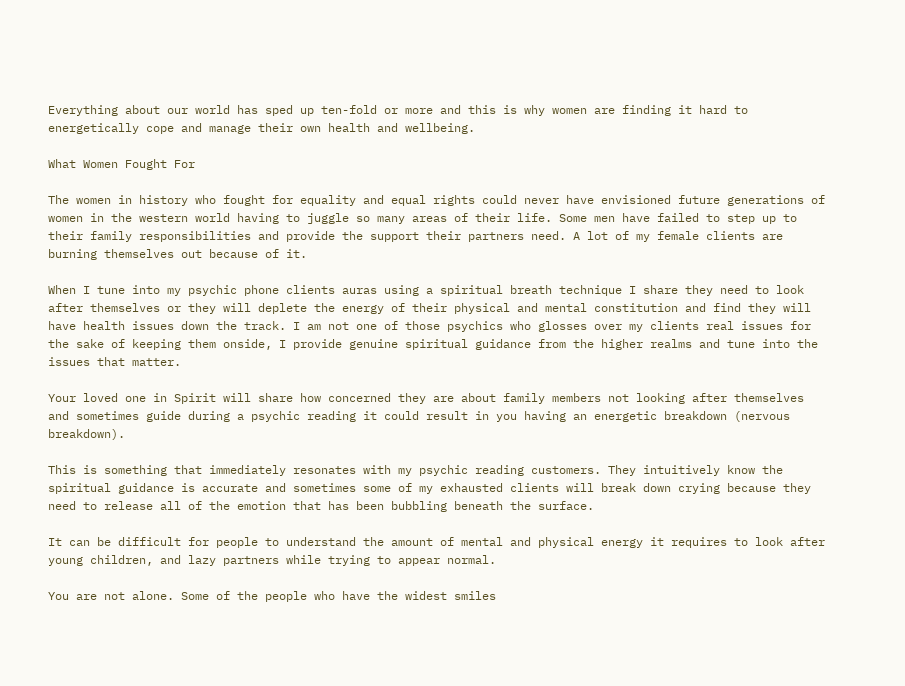Everything about our world has sped up ten-fold or more and this is why women are finding it hard to energetically cope and manage their own health and wellbeing.

What Women Fought For

The women in history who fought for equality and equal rights could never have envisioned future generations of women in the western world having to juggle so many areas of their life. Some men have failed to step up to their family responsibilities and provide the support their partners need. A lot of my female clients are burning themselves out because of it.

When I tune into my psychic phone clients auras using a spiritual breath technique I share they need to look after themselves or they will deplete the energy of their physical and mental constitution and find they will have health issues down the track. I am not one of those psychics who glosses over my clients real issues for the sake of keeping them onside, I provide genuine spiritual guidance from the higher realms and tune into the issues that matter.

Your loved one in Spirit will share how concerned they are about family members not looking after themselves and sometimes guide during a psychic reading it could result in you having an energetic breakdown (nervous breakdown).

This is something that immediately resonates with my psychic reading customers. They intuitively know the spiritual guidance is accurate and sometimes some of my exhausted clients will break down crying because they need to release all of the emotion that has been bubbling beneath the surface.

It can be difficult for people to understand the amount of mental and physical energy it requires to look after young children, and lazy partners while trying to appear normal.

You are not alone. Some of the people who have the widest smiles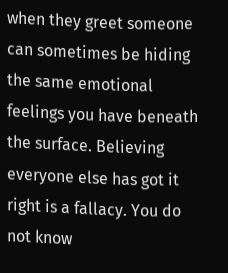when they greet someone can sometimes be hiding the same emotional feelings you have beneath the surface. Believing everyone else has got it right is a fallacy. You do not know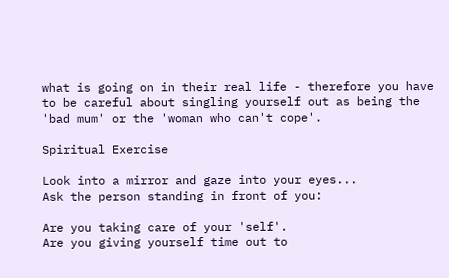what is going on in their real life - therefore you have to be careful about singling yourself out as being the 'bad mum' or the 'woman who can't cope'.

Spiritual Exercise

Look into a mirror and gaze into your eyes...
Ask the person standing in front of you:

Are you taking care of your 'self'.
Are you giving yourself time out to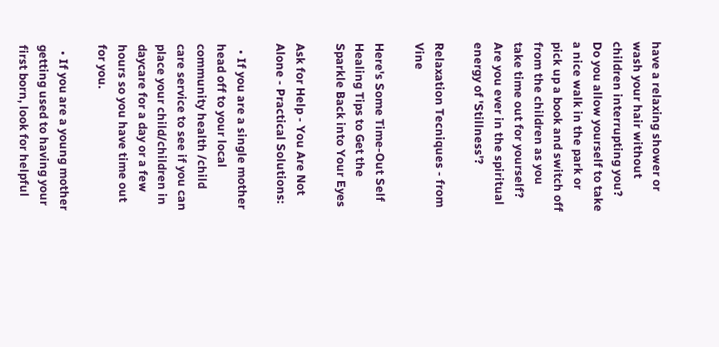have a relaxing shower or wash your hair without children interrupting you?
Do you allow yourself to take a nice walk in the park or pick up a book and switch off from the children as you take time out for yourself?
Are you ever in the spiritual energy of 'Stillness'?

Relaxation Tecniques - from Vine

Here's Some Time-Out Self Healing Tips to Get the Sparkle Back into Your Eyes

Ask for Help - You Are Not Alone - Practical Solutions:

  • If you are a single mother head off to your local community health /child care service to see if you can place your child/children in daycare for a day or a few hours so you have time out for you.

  • If you are a young mother getting used to having your first born, look for helpful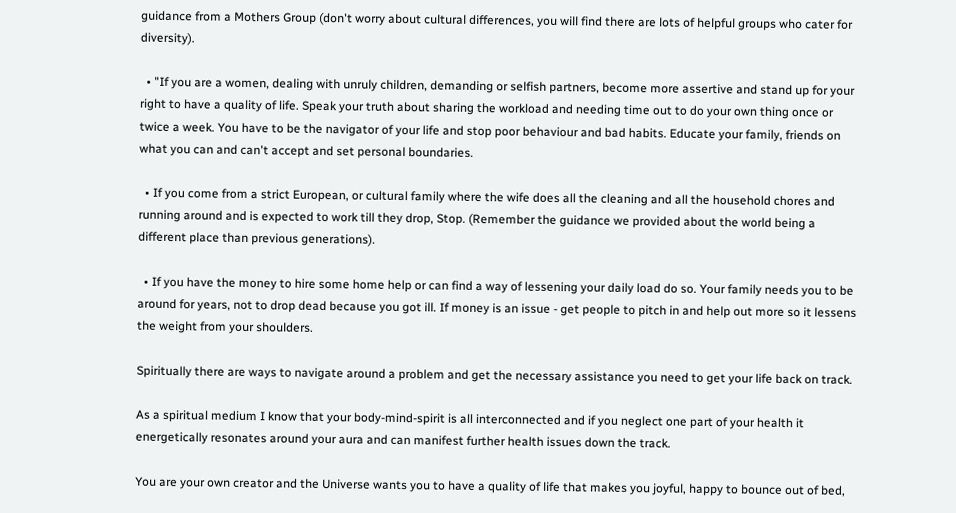guidance from a Mothers Group (don't worry about cultural differences, you will find there are lots of helpful groups who cater for diversity).

  • "If you are a women, dealing with unruly children, demanding or selfish partners, become more assertive and stand up for your right to have a quality of life. Speak your truth about sharing the workload and needing time out to do your own thing once or twice a week. You have to be the navigator of your life and stop poor behaviour and bad habits. Educate your family, friends on what you can and can't accept and set personal boundaries.

  • If you come from a strict European, or cultural family where the wife does all the cleaning and all the household chores and running around and is expected to work till they drop, Stop. (Remember the guidance we provided about the world being a different place than previous generations).

  • If you have the money to hire some home help or can find a way of lessening your daily load do so. Your family needs you to be around for years, not to drop dead because you got ill. If money is an issue - get people to pitch in and help out more so it lessens the weight from your shoulders.

Spiritually there are ways to navigate around a problem and get the necessary assistance you need to get your life back on track.

As a spiritual medium I know that your body-mind-spirit is all interconnected and if you neglect one part of your health it energetically resonates around your aura and can manifest further health issues down the track.

You are your own creator and the Universe wants you to have a quality of life that makes you joyful, happy to bounce out of bed,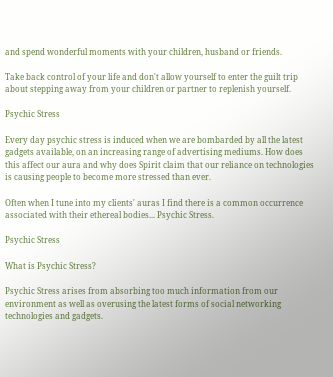and spend wonderful moments with your children, husband or friends.

Take back control of your life and don't allow yourself to enter the guilt trip about stepping away from your children or partner to replenish yourself.

Psychic Stress

Every day psychic stress is induced when we are bombarded by all the latest gadgets available, on an increasing range of advertising mediums. How does this affect our aura and why does Spirit claim that our reliance on technologies is causing people to become more stressed than ever.

Often when I tune into my clients' auras I find there is a common occurrence associated with their ethereal bodies... Psychic Stress.

Psychic Stress

What is Psychic Stress?

Psychic Stress arises from absorbing too much information from our environment as well as overusing the latest forms of social networking technologies and gadgets.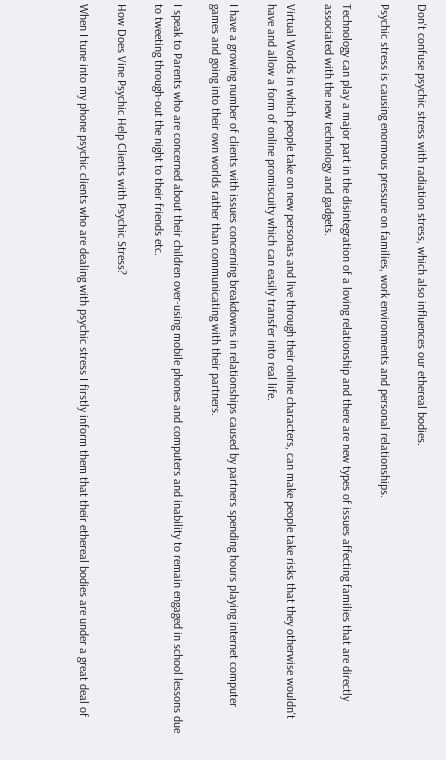Don't confuse psychic stress with radiation stress, which also influences our ethereal bodies.

Psychic stress is causing enormous pressure on families, work environments and personal relationships.

Technology can play a major part in the disintegration of a loving relationship and there are new types of issues affecting families that are directly associated with the new technology and gadgets.

Virtual Worlds in which people take on new personas and live through their online characters, can make people take risks that they otherwise wouldn't have and allow a form of online promiscuity which can easily transfer into real life.

I have a growing number of clients with issues concerning breakdowns in relationships caused by partners spending hours playing internet computer games and going into their own worlds rather than communicating with their partners.

I speak to Parents who are concerned about their children over-using mobile phones and computers and inability to remain engaged in school lessons due to tweeting through-out the night to their friends etc.

How Does Vine Psychic Help Clients with Psychic Stress?

When I tune into my phone psychic clients who are dealing with psychic stress I firstly inform them that their ethereal bodies are under a great deal of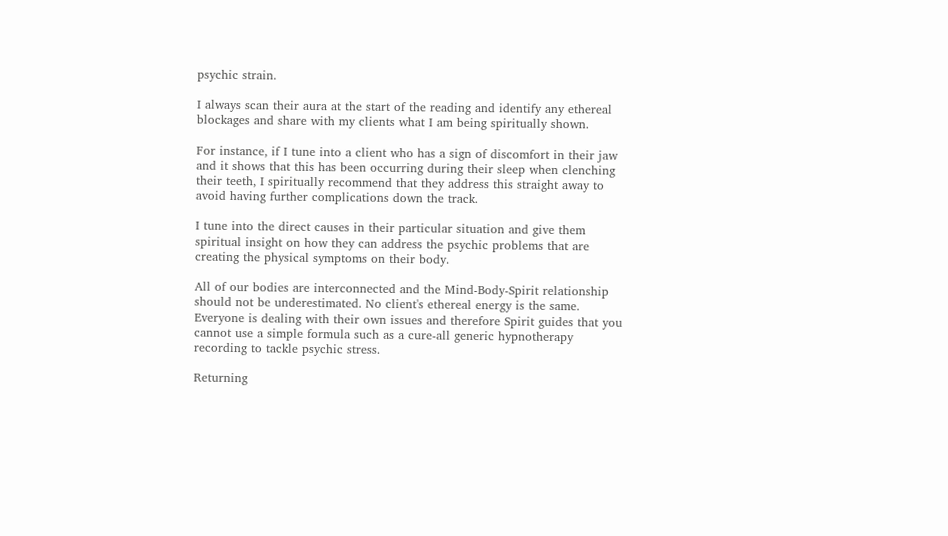psychic strain.

I always scan their aura at the start of the reading and identify any ethereal blockages and share with my clients what I am being spiritually shown.

For instance, if I tune into a client who has a sign of discomfort in their jaw and it shows that this has been occurring during their sleep when clenching their teeth, I spiritually recommend that they address this straight away to avoid having further complications down the track.

I tune into the direct causes in their particular situation and give them spiritual insight on how they can address the psychic problems that are creating the physical symptoms on their body.

All of our bodies are interconnected and the Mind-Body-Spirit relationship should not be underestimated. No client's ethereal energy is the same. Everyone is dealing with their own issues and therefore Spirit guides that you cannot use a simple formula such as a cure-all generic hypnotherapy recording to tackle psychic stress.

Returning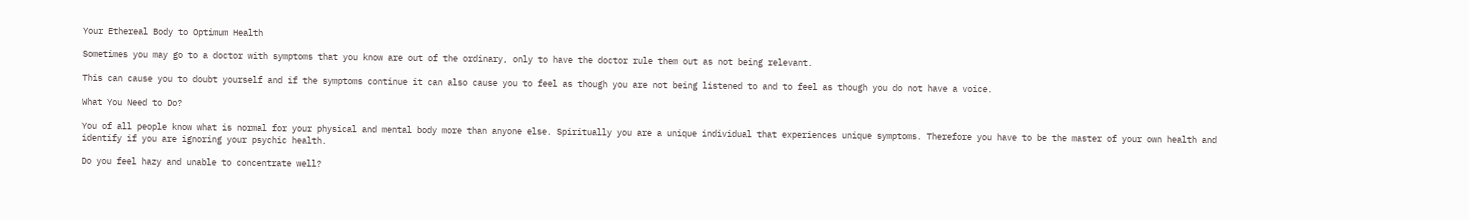Your Ethereal Body to Optimum Health

Sometimes you may go to a doctor with symptoms that you know are out of the ordinary, only to have the doctor rule them out as not being relevant.

This can cause you to doubt yourself and if the symptoms continue it can also cause you to feel as though you are not being listened to and to feel as though you do not have a voice.

What You Need to Do?

You of all people know what is normal for your physical and mental body more than anyone else. Spiritually you are a unique individual that experiences unique symptoms. Therefore you have to be the master of your own health and identify if you are ignoring your psychic health.

Do you feel hazy and unable to concentrate well?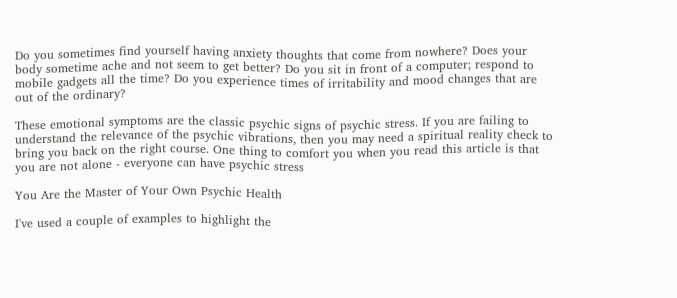Do you sometimes find yourself having anxiety thoughts that come from nowhere? Does your body sometime ache and not seem to get better? Do you sit in front of a computer; respond to mobile gadgets all the time? Do you experience times of irritability and mood changes that are out of the ordinary?

These emotional symptoms are the classic psychic signs of psychic stress. If you are failing to understand the relevance of the psychic vibrations, then you may need a spiritual reality check to bring you back on the right course. One thing to comfort you when you read this article is that you are not alone - everyone can have psychic stress

You Are the Master of Your Own Psychic Health

I've used a couple of examples to highlight the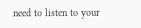need to listen to your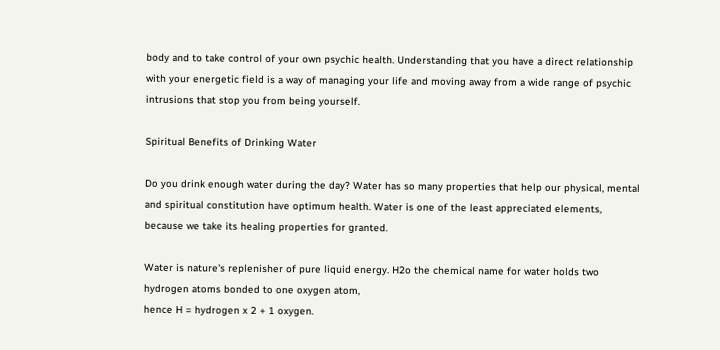body and to take control of your own psychic health. Understanding that you have a direct relationship with your energetic field is a way of managing your life and moving away from a wide range of psychic intrusions that stop you from being yourself.

Spiritual Benefits of Drinking Water

Do you drink enough water during the day? Water has so many properties that help our physical, mental and spiritual constitution have optimum health. Water is one of the least appreciated elements, because we take its healing properties for granted.

Water is nature's replenisher of pure liquid energy. H2o the chemical name for water holds two hydrogen atoms bonded to one oxygen atom,
hence H = hydrogen x 2 + 1 oxygen.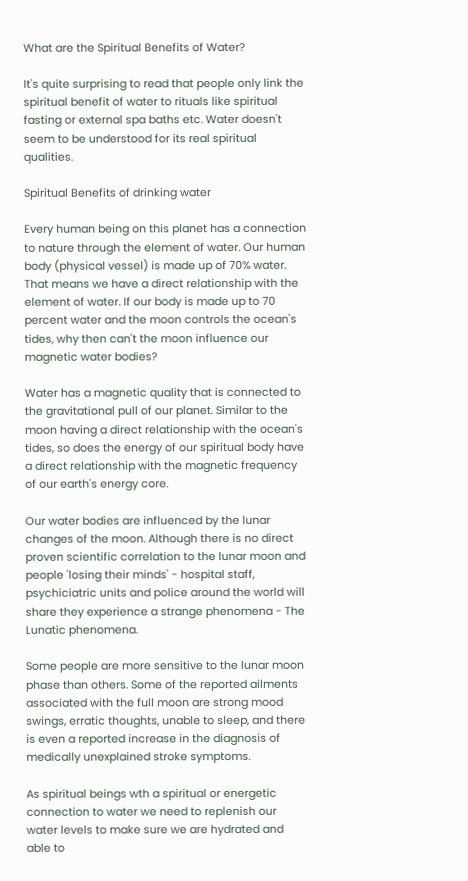What are the Spiritual Benefits of Water?

It's quite surprising to read that people only link the spiritual benefit of water to rituals like spiritual fasting or external spa baths etc. Water doesn't seem to be understood for its real spiritual qualities.

Spiritual Benefits of drinking water

Every human being on this planet has a connection to nature through the element of water. Our human body (physical vessel) is made up of 70% water. That means we have a direct relationship with the element of water. If our body is made up to 70 percent water and the moon controls the ocean's tides, why then can't the moon influence our magnetic water bodies?

Water has a magnetic quality that is connected to the gravitational pull of our planet. Similar to the moon having a direct relationship with the ocean's tides, so does the energy of our spiritual body have a direct relationship with the magnetic frequency of our earth's energy core.

Our water bodies are influenced by the lunar changes of the moon. Although there is no direct proven scientific correlation to the lunar moon and people 'losing their minds' - hospital staff, psychiciatric units and police around the world will share they experience a strange phenomena - The Lunatic phenomena.

Some people are more sensitive to the lunar moon phase than others. Some of the reported ailments associated with the full moon are strong mood swings, erratic thoughts, unable to sleep, and there is even a reported increase in the diagnosis of medically unexplained stroke symptoms.

As spiritual beings wth a spiritual or energetic connection to water we need to replenish our water levels to make sure we are hydrated and able to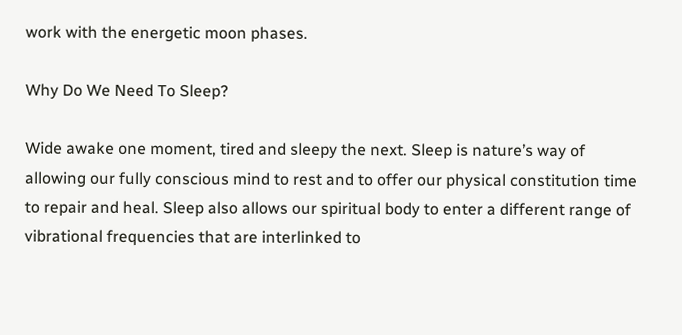work with the energetic moon phases.

Why Do We Need To Sleep?

Wide awake one moment, tired and sleepy the next. Sleep is nature’s way of allowing our fully conscious mind to rest and to offer our physical constitution time to repair and heal. Sleep also allows our spiritual body to enter a different range of vibrational frequencies that are interlinked to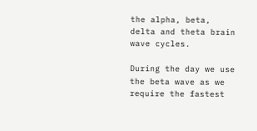the alpha, beta, delta and theta brain wave cycles.

During the day we use the beta wave as we require the fastest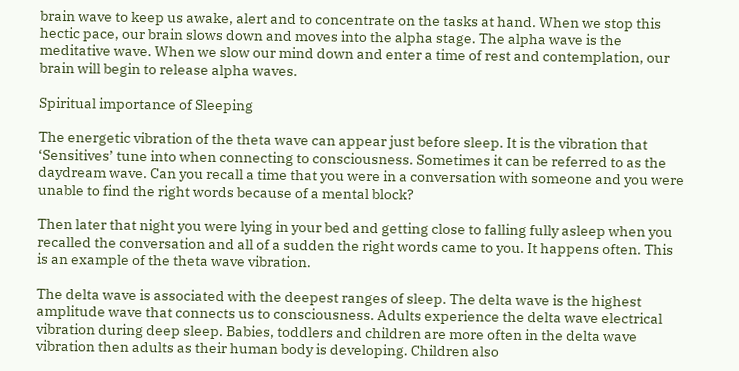brain wave to keep us awake, alert and to concentrate on the tasks at hand. When we stop this hectic pace, our brain slows down and moves into the alpha stage. The alpha wave is the meditative wave. When we slow our mind down and enter a time of rest and contemplation, our brain will begin to release alpha waves.

Spiritual importance of Sleeping

The energetic vibration of the theta wave can appear just before sleep. It is the vibration that ‘Sensitives’ tune into when connecting to consciousness. Sometimes it can be referred to as the daydream wave. Can you recall a time that you were in a conversation with someone and you were unable to find the right words because of a mental block?

Then later that night you were lying in your bed and getting close to falling fully asleep when you recalled the conversation and all of a sudden the right words came to you. It happens often. This is an example of the theta wave vibration.

The delta wave is associated with the deepest ranges of sleep. The delta wave is the highest amplitude wave that connects us to consciousness. Adults experience the delta wave electrical vibration during deep sleep. Babies, toddlers and children are more often in the delta wave vibration then adults as their human body is developing. Children also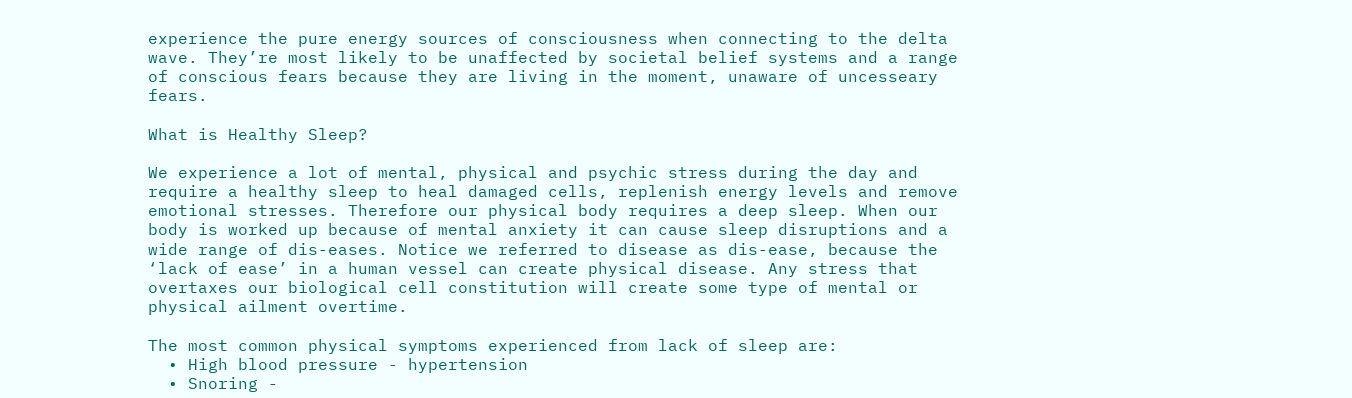experience the pure energy sources of consciousness when connecting to the delta wave. They’re most likely to be unaffected by societal belief systems and a range of conscious fears because they are living in the moment, unaware of uncesseary fears.

What is Healthy Sleep?

We experience a lot of mental, physical and psychic stress during the day and require a healthy sleep to heal damaged cells, replenish energy levels and remove emotional stresses. Therefore our physical body requires a deep sleep. When our body is worked up because of mental anxiety it can cause sleep disruptions and a wide range of dis-eases. Notice we referred to disease as dis-ease, because the ‘lack of ease’ in a human vessel can create physical disease. Any stress that overtaxes our biological cell constitution will create some type of mental or physical ailment overtime.

The most common physical symptoms experienced from lack of sleep are:
  • High blood pressure - hypertension
  • Snoring -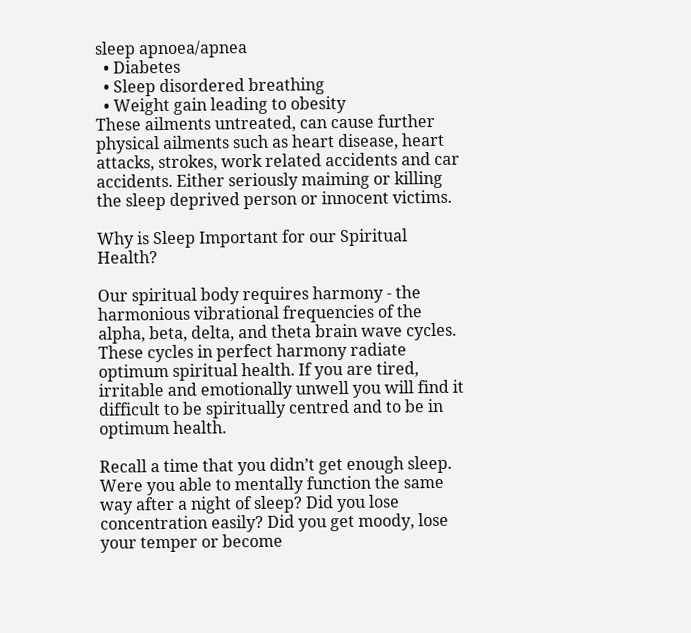sleep apnoea/apnea
  • Diabetes
  • Sleep disordered breathing
  • Weight gain leading to obesity
These ailments untreated, can cause further physical ailments such as heart disease, heart attacks, strokes, work related accidents and car accidents. Either seriously maiming or killing the sleep deprived person or innocent victims.

Why is Sleep Important for our Spiritual Health?

Our spiritual body requires harmony - the harmonious vibrational frequencies of the alpha, beta, delta, and theta brain wave cycles. These cycles in perfect harmony radiate optimum spiritual health. If you are tired, irritable and emotionally unwell you will find it difficult to be spiritually centred and to be in optimum health.

Recall a time that you didn’t get enough sleep. Were you able to mentally function the same way after a night of sleep? Did you lose concentration easily? Did you get moody, lose your temper or become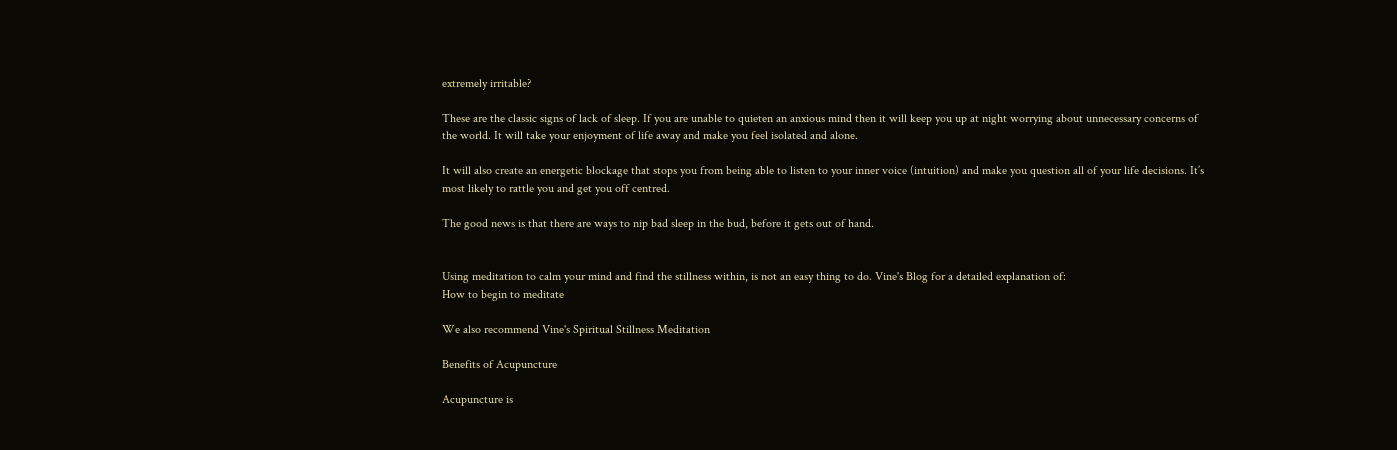extremely irritable?

These are the classic signs of lack of sleep. If you are unable to quieten an anxious mind then it will keep you up at night worrying about unnecessary concerns of the world. It will take your enjoyment of life away and make you feel isolated and alone.

It will also create an energetic blockage that stops you from being able to listen to your inner voice (intuition) and make you question all of your life decisions. It’s most likely to rattle you and get you off centred.

The good news is that there are ways to nip bad sleep in the bud, before it gets out of hand.


Using meditation to calm your mind and find the stillness within, is not an easy thing to do. Vine's Blog for a detailed explanation of:
How to begin to meditate

We also recommend Vine's Spiritual Stillness Meditation

Benefits of Acupuncture

Acupuncture is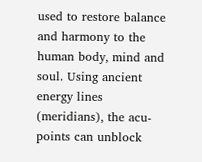used to restore balance and harmony to the human body, mind and soul. Using ancient energy lines (meridians), the acu-points can unblock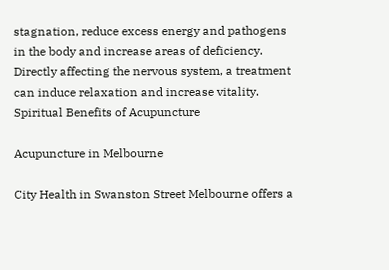stagnation, reduce excess energy and pathogens in the body and increase areas of deficiency. Directly affecting the nervous system, a treatment can induce relaxation and increase vitality. Spiritual Benefits of Acupuncture

Acupuncture in Melbourne

City Health in Swanston Street Melbourne offers a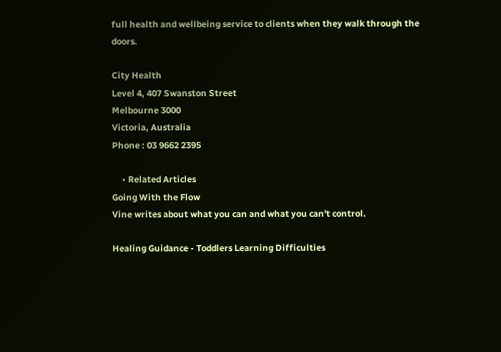full health and wellbeing service to clients when they walk through the doors.

City Health
Level 4, 407 Swanston Street
Melbourne 3000
Victoria, Australia
Phone : 03 9662 2395

     • Related Articles
Going With the Flow
Vine writes about what you can and what you can't control.

Healing Guidance - Toddlers Learning Difficulties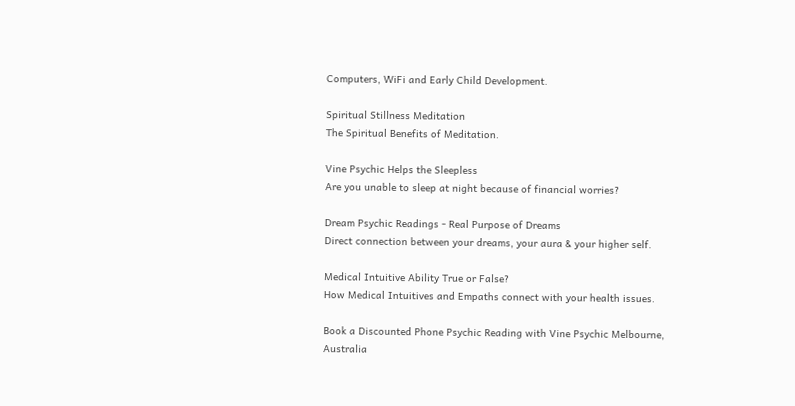Computers, WiFi and Early Child Development.

Spiritual Stillness Meditation
The Spiritual Benefits of Meditation.

Vine Psychic Helps the Sleepless
Are you unable to sleep at night because of financial worries?

Dream Psychic Readings - Real Purpose of Dreams
Direct connection between your dreams, your aura & your higher self.

Medical Intuitive Ability True or False?
How Medical Intuitives and Empaths connect with your health issues.

Book a Discounted Phone Psychic Reading with Vine Psychic Melbourne, Australia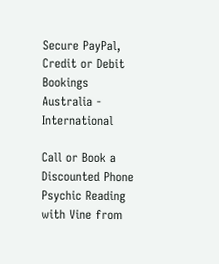Secure PayPal, Credit or Debit Bookings
Australia - International

Call or Book a Discounted Phone Psychic Reading with Vine from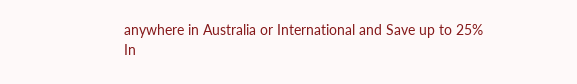anywhere in Australia or International and Save up to 25%
In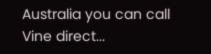Australia you can call Vine direct...